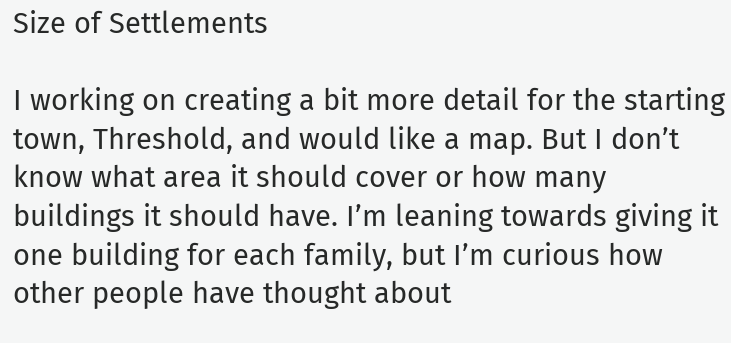Size of Settlements

I working on creating a bit more detail for the starting town, Threshold, and would like a map. But I don’t know what area it should cover or how many buildings it should have. I’m leaning towards giving it one building for each family, but I’m curious how other people have thought about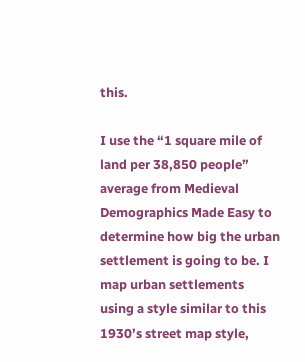this.

I use the “1 square mile of land per 38,850 people” average from Medieval Demographics Made Easy to determine how big the urban settlement is going to be. I map urban settlements using a style similar to this 1930’s street map style,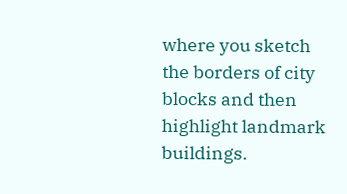where you sketch the borders of city blocks and then highlight landmark buildings.